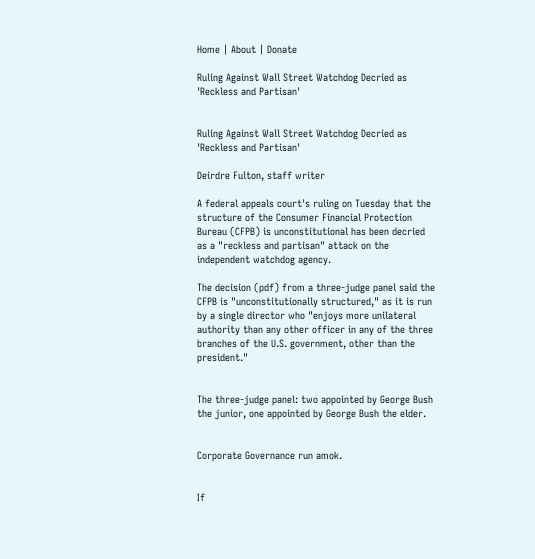Home | About | Donate

Ruling Against Wall Street Watchdog Decried as 'Reckless and Partisan'


Ruling Against Wall Street Watchdog Decried as 'Reckless and Partisan'

Deirdre Fulton, staff writer

A federal appeals court's ruling on Tuesday that the structure of the Consumer Financial Protection Bureau (CFPB) is unconstitutional has been decried as a "reckless and partisan" attack on the independent watchdog agency.

The decision (pdf) from a three-judge panel said the CFPB is "unconstitutionally structured," as it is run by a single director who "enjoys more unilateral authority than any other officer in any of the three branches of the U.S. government, other than the president."


The three-judge panel: two appointed by George Bush the junior, one appointed by George Bush the elder.


Corporate Governance run amok.


If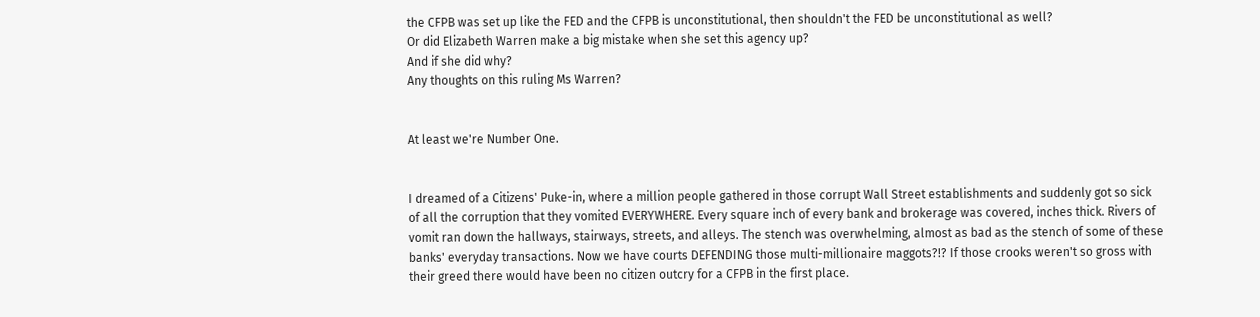the CFPB was set up like the FED and the CFPB is unconstitutional, then shouldn't the FED be unconstitutional as well?
Or did Elizabeth Warren make a big mistake when she set this agency up?
And if she did why?
Any thoughts on this ruling Ms Warren?


At least we're Number One.


I dreamed of a Citizens' Puke-in, where a million people gathered in those corrupt Wall Street establishments and suddenly got so sick of all the corruption that they vomited EVERYWHERE. Every square inch of every bank and brokerage was covered, inches thick. Rivers of vomit ran down the hallways, stairways, streets, and alleys. The stench was overwhelming, almost as bad as the stench of some of these banks' everyday transactions. Now we have courts DEFENDING those multi-millionaire maggots?!? If those crooks weren't so gross with their greed there would have been no citizen outcry for a CFPB in the first place.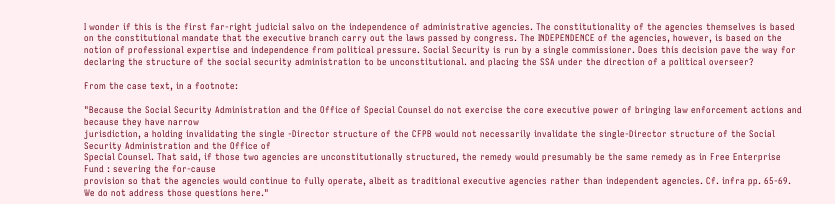I wonder if this is the first far-right judicial salvo on the independence of administrative agencies. The constitutionality of the agencies themselves is based on the constitutional mandate that the executive branch carry out the laws passed by congress. The INDEPENDENCE of the agencies, however, is based on the notion of professional expertise and independence from political pressure. Social Security is run by a single commissioner. Does this decision pave the way for declaring the structure of the social security administration to be unconstitutional. and placing the SSA under the direction of a political overseer?

From the case text, in a footnote:

"Because the Social Security Administration and the Office of Special Counsel do not exercise the core executive power of bringing law enforcement actions and because they have narrow
jurisdiction, a holding invalidating the single -Director structure of the CFPB would not necessarily invalidate the single-Director structure of the Social Security Administration and the Office of
Special Counsel. That said, if those two agencies are unconstitutionally structured, the remedy would presumably be the same remedy as in Free Enterprise Fund : severing the for-cause
provision so that the agencies would continue to fully operate, albeit as traditional executive agencies rather than independent agencies. Cf. infra pp. 65-69. We do not address those questions here."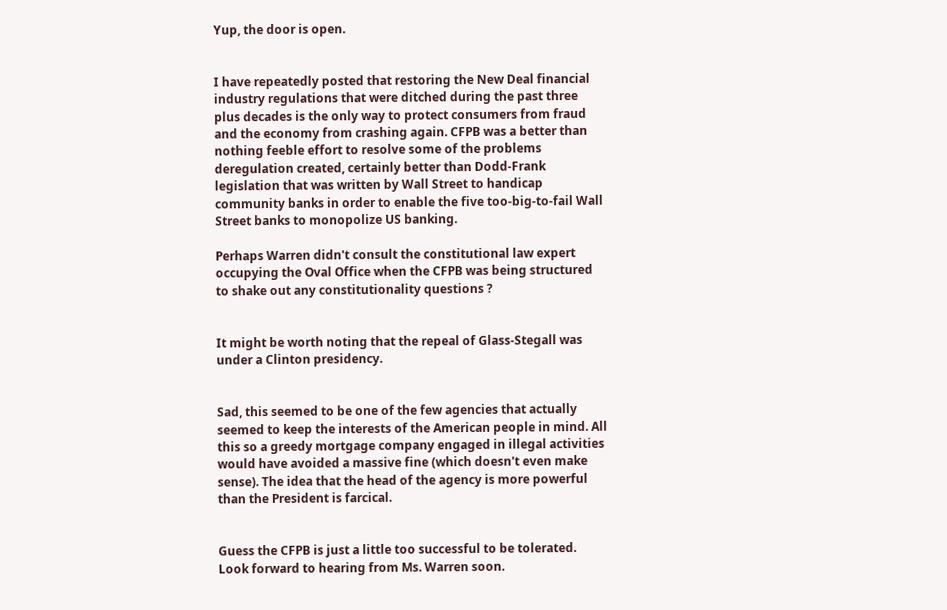Yup, the door is open.


I have repeatedly posted that restoring the New Deal financial industry regulations that were ditched during the past three plus decades is the only way to protect consumers from fraud and the economy from crashing again. CFPB was a better than nothing feeble effort to resolve some of the problems deregulation created, certainly better than Dodd-Frank legislation that was written by Wall Street to handicap community banks in order to enable the five too-big-to-fail Wall Street banks to monopolize US banking.

Perhaps Warren didn't consult the constitutional law expert occupying the Oval Office when the CFPB was being structured to shake out any constitutionality questions ?


It might be worth noting that the repeal of Glass-Stegall was under a Clinton presidency.


Sad, this seemed to be one of the few agencies that actually seemed to keep the interests of the American people in mind. All this so a greedy mortgage company engaged in illegal activities would have avoided a massive fine (which doesn't even make sense). The idea that the head of the agency is more powerful than the President is farcical.


Guess the CFPB is just a little too successful to be tolerated. Look forward to hearing from Ms. Warren soon.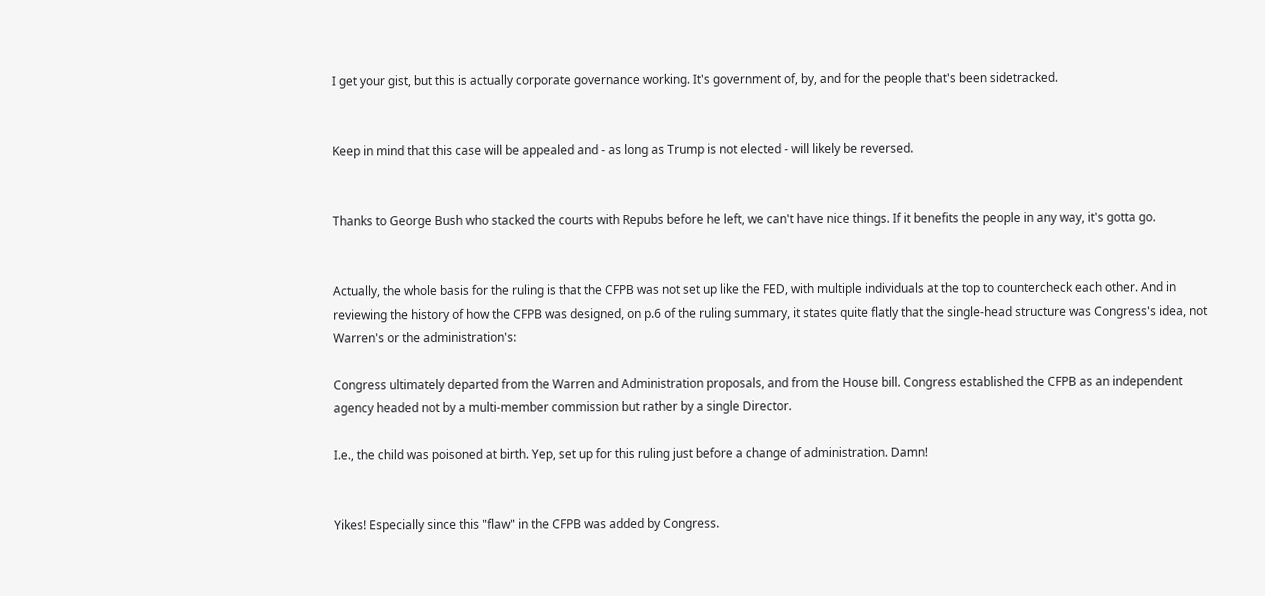I get your gist, but this is actually corporate governance working. It's government of, by, and for the people that's been sidetracked.


Keep in mind that this case will be appealed and - as long as Trump is not elected - will likely be reversed.


Thanks to George Bush who stacked the courts with Repubs before he left, we can't have nice things. If it benefits the people in any way, it's gotta go.


Actually, the whole basis for the ruling is that the CFPB was not set up like the FED, with multiple individuals at the top to countercheck each other. And in reviewing the history of how the CFPB was designed, on p.6 of the ruling summary, it states quite flatly that the single-head structure was Congress's idea, not Warren's or the administration's:

Congress ultimately departed from the Warren and Administration proposals, and from the House bill. Congress established the CFPB as an independent agency headed not by a multi-member commission but rather by a single Director.

I.e., the child was poisoned at birth. Yep, set up for this ruling just before a change of administration. Damn!


Yikes! Especially since this "flaw" in the CFPB was added by Congress.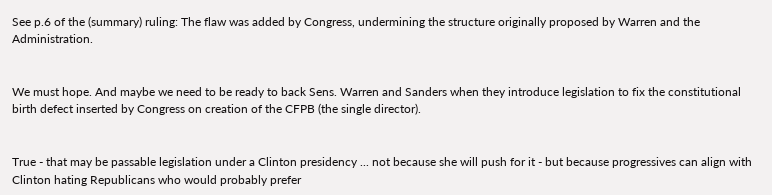See p.6 of the (summary) ruling: The flaw was added by Congress, undermining the structure originally proposed by Warren and the Administration.


We must hope. And maybe we need to be ready to back Sens. Warren and Sanders when they introduce legislation to fix the constitutional birth defect inserted by Congress on creation of the CFPB (the single director).


True - that may be passable legislation under a Clinton presidency ... not because she will push for it - but because progressives can align with Clinton hating Republicans who would probably prefer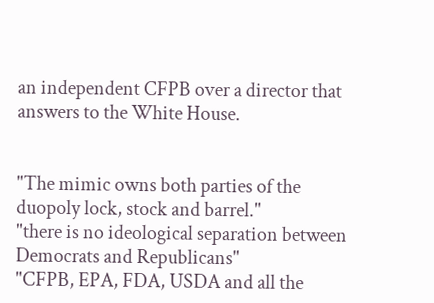an independent CFPB over a director that answers to the White House.


"The mimic owns both parties of the duopoly lock, stock and barrel."
"there is no ideological separation between Democrats and Republicans"
"CFPB, EPA, FDA, USDA and all the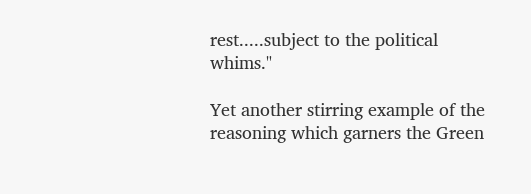rest.....subject to the political whims."

Yet another stirring example of the reasoning which garners the Green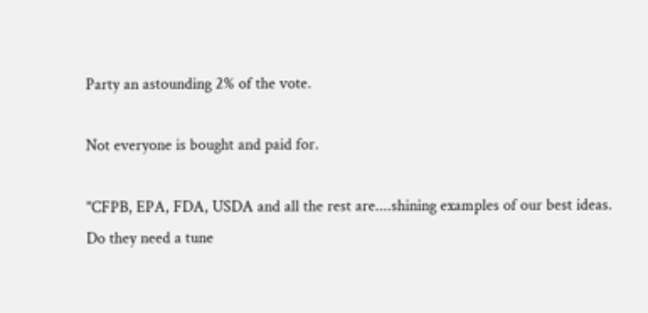Party an astounding 2% of the vote.

Not everyone is bought and paid for.

"CFPB, EPA, FDA, USDA and all the rest are....shining examples of our best ideas.
Do they need a tune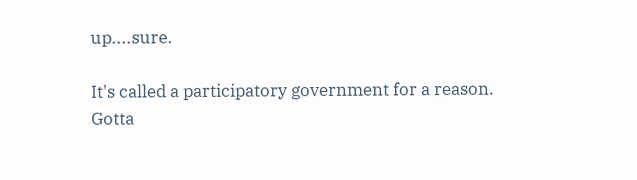up....sure.

It's called a participatory government for a reason.
Gotta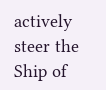actively steer the Ship of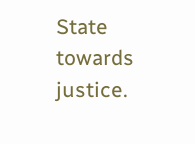State towards justice.